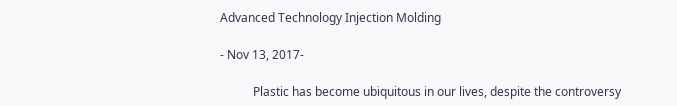Advanced Technology Injection Molding

- Nov 13, 2017-

           Plastic has become ubiquitous in our lives, despite the controversy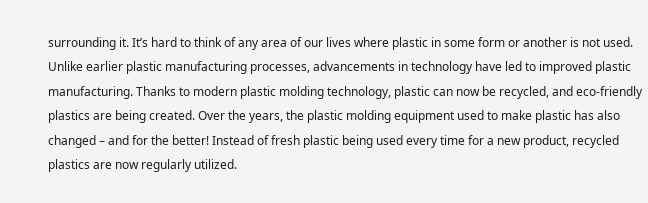surrounding it. It’s hard to think of any area of our lives where plastic in some form or another is not used. Unlike earlier plastic manufacturing processes, advancements in technology have led to improved plastic manufacturing. Thanks to modern plastic molding technology, plastic can now be recycled, and eco-friendly plastics are being created. Over the years, the plastic molding equipment used to make plastic has also changed – and for the better! Instead of fresh plastic being used every time for a new product, recycled plastics are now regularly utilized.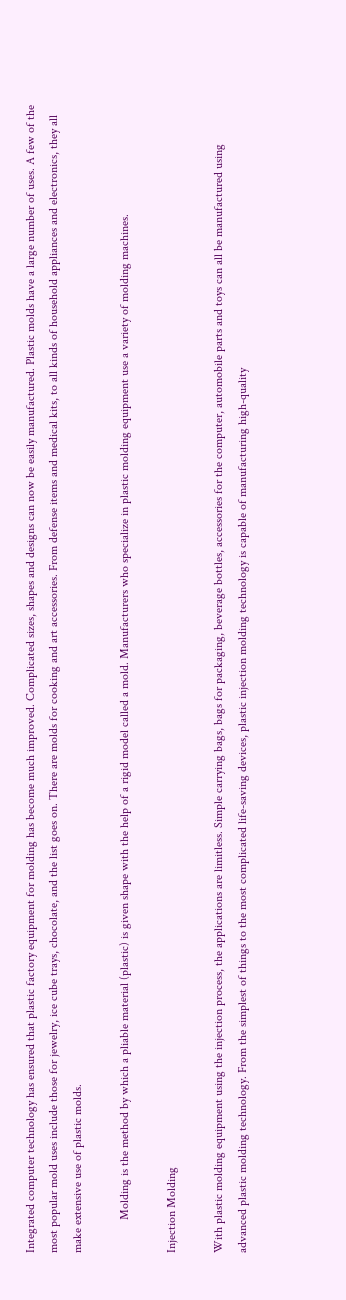Integrated computer technology has ensured that plastic factory equipment for molding has become much improved. Complicated sizes, shapes and designs can now be easily manufactured. Plastic molds have a large number of uses. A few of the most popular mold uses include those for jewelry, ice cube trays, chocolate, and the list goes on. There are molds for cooking and art accessories. From defense items and medical kits, to all kinds of household appliances and electronics, they all make extensive use of plastic molds.

           Molding is the method by which a pliable material (plastic) is given shape with the help of a rigid model called a mold. Manufacturers who specialize in plastic molding equipment use a variety of molding machines.

Injection Molding

With plastic molding equipment using the injection process, the applications are limitless. Simple carrying bags, bags for packaging, beverage bottles, accessories for the computer, automobile parts and toys can all be manufactured using advanced plastic molding technology. From the simplest of things to the most complicated life-saving devices, plastic injection molding technology is capable of manufacturing high-quality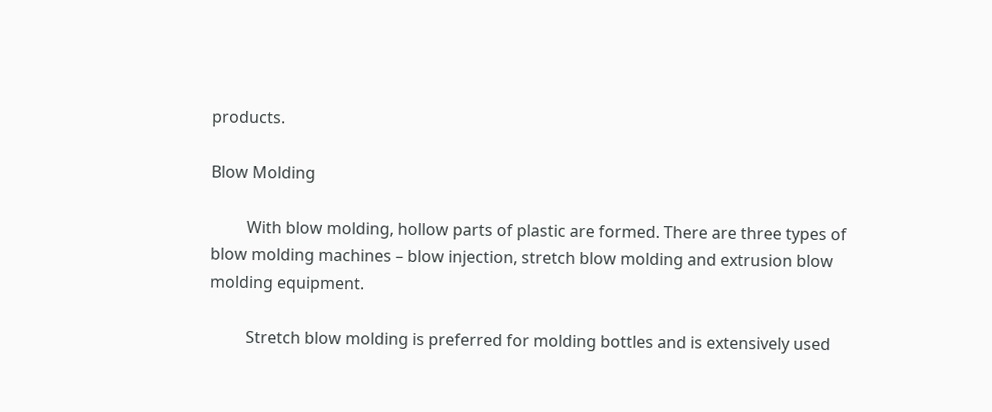products.

Blow Molding

         With blow molding, hollow parts of plastic are formed. There are three types of blow molding machines – blow injection, stretch blow molding and extrusion blow molding equipment.

         Stretch blow molding is preferred for molding bottles and is extensively used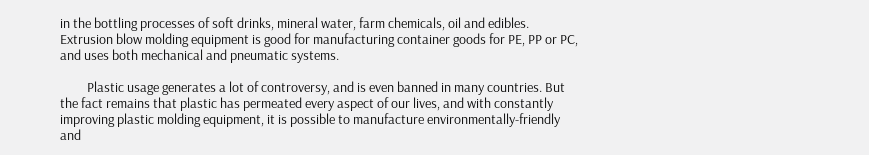in the bottling processes of soft drinks, mineral water, farm chemicals, oil and edibles. Extrusion blow molding equipment is good for manufacturing container goods for PE, PP or PC, and uses both mechanical and pneumatic systems.

         Plastic usage generates a lot of controversy, and is even banned in many countries. But the fact remains that plastic has permeated every aspect of our lives, and with constantly improving plastic molding equipment, it is possible to manufacture environmentally-friendly and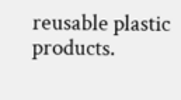reusable plastic products.